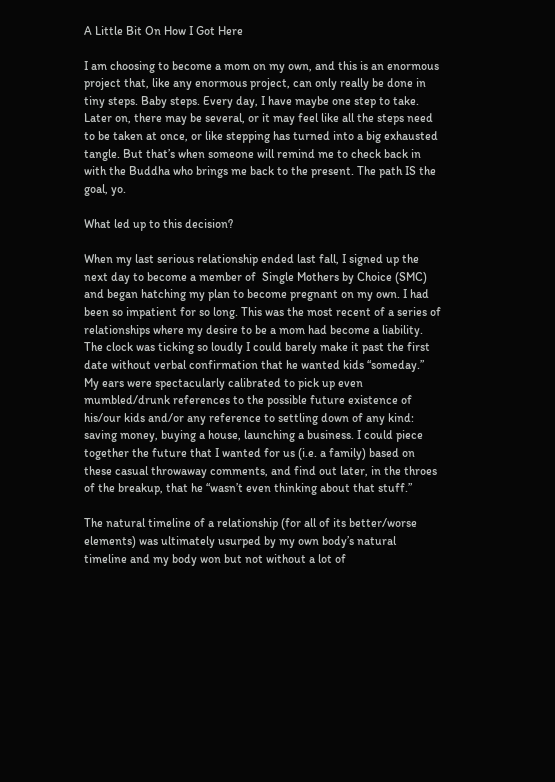A Little Bit On How I Got Here

I am choosing to become a mom on my own, and this is an enormous project that, like any enormous project, can only really be done in tiny steps. Baby steps. Every day, I have maybe one step to take. Later on, there may be several, or it may feel like all the steps need to be taken at once, or like stepping has turned into a big exhausted tangle. But that’s when someone will remind me to check back in with the Buddha who brings me back to the present. The path IS the goal, yo.

What led up to this decision?

When my last serious relationship ended last fall, I signed up the next day to become a member of  Single Mothers by Choice (SMC) and began hatching my plan to become pregnant on my own. I had been so impatient for so long. This was the most recent of a series of relationships where my desire to be a mom had become a liability. The clock was ticking so loudly I could barely make it past the first date without verbal confirmation that he wanted kids “someday.” My ears were spectacularly calibrated to pick up even mumbled/drunk references to the possible future existence of his/our kids and/or any reference to settling down of any kind: saving money, buying a house, launching a business. I could piece together the future that I wanted for us (i.e. a family) based on these casual throwaway comments, and find out later, in the throes of the breakup, that he “wasn’t even thinking about that stuff.”

The natural timeline of a relationship (for all of its better/worse elements) was ultimately usurped by my own body’s natural timeline and my body won but not without a lot of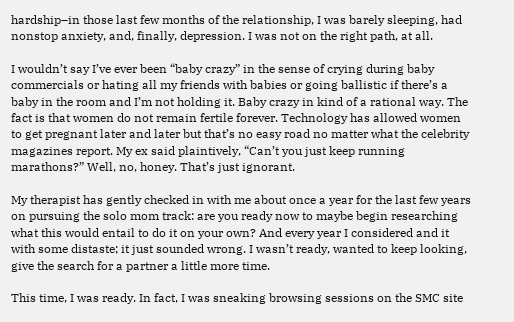hardship–in those last few months of the relationship, I was barely sleeping, had nonstop anxiety, and, finally, depression. I was not on the right path, at all.

I wouldn’t say I’ve ever been “baby crazy” in the sense of crying during baby commercials or hating all my friends with babies or going ballistic if there’s a baby in the room and I’m not holding it. Baby crazy in kind of a rational way. The fact is that women do not remain fertile forever. Technology has allowed women to get pregnant later and later but that’s no easy road no matter what the celebrity magazines report. My ex said plaintively, “Can’t you just keep running marathons?” Well, no, honey. That’s just ignorant.

My therapist has gently checked in with me about once a year for the last few years on pursuing the solo mom track: are you ready now to maybe begin researching what this would entail to do it on your own? And every year I considered and it with some distaste; it just sounded wrong. I wasn’t ready, wanted to keep looking, give the search for a partner a little more time.

This time, I was ready. In fact, I was sneaking browsing sessions on the SMC site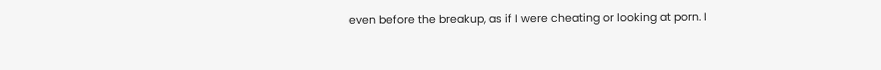even before the breakup, as if I were cheating or looking at porn. I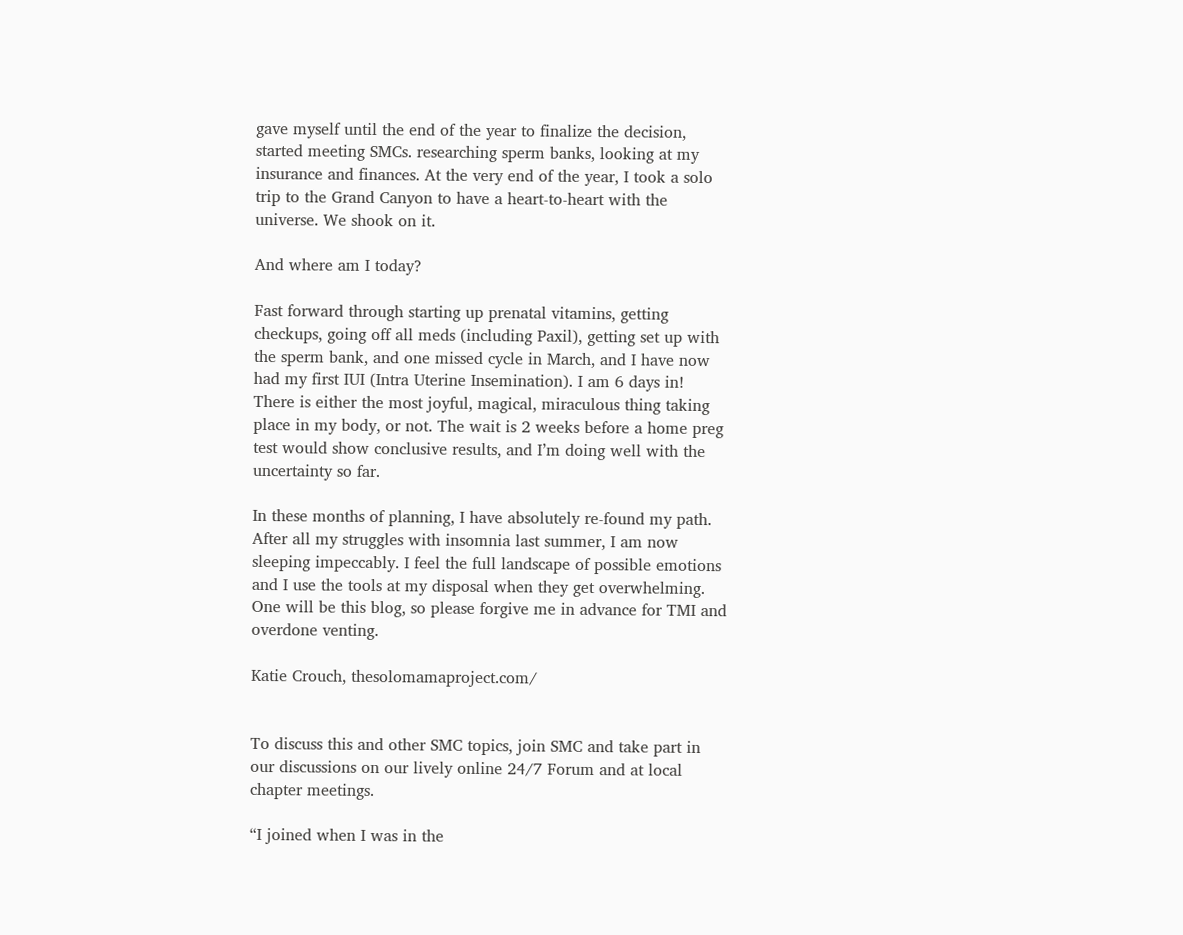gave myself until the end of the year to finalize the decision, started meeting SMCs. researching sperm banks, looking at my insurance and finances. At the very end of the year, I took a solo trip to the Grand Canyon to have a heart-to-heart with the universe. We shook on it.

And where am I today?

Fast forward through starting up prenatal vitamins, getting checkups, going off all meds (including Paxil), getting set up with the sperm bank, and one missed cycle in March, and I have now had my first IUI (Intra Uterine Insemination). I am 6 days in! There is either the most joyful, magical, miraculous thing taking place in my body, or not. The wait is 2 weeks before a home preg test would show conclusive results, and I’m doing well with the uncertainty so far.

In these months of planning, I have absolutely re-found my path. After all my struggles with insomnia last summer, I am now sleeping impeccably. I feel the full landscape of possible emotions and I use the tools at my disposal when they get overwhelming. One will be this blog, so please forgive me in advance for TMI and overdone venting.

Katie Crouch, thesolomamaproject.com/


To discuss this and other SMC topics, join SMC and take part in our discussions on our lively online 24/7 Forum and at local chapter meetings.

“I joined when I was in the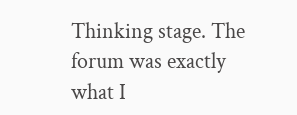Thinking stage. The forum was exactly what I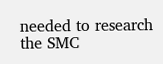needed to research the SMC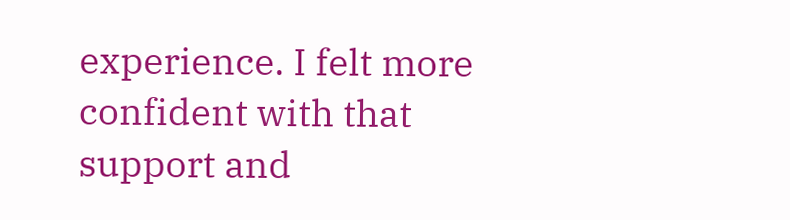experience. I felt more confident with that support and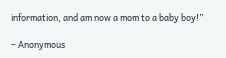information, and am now a mom to a baby boy!”

– Anonymous